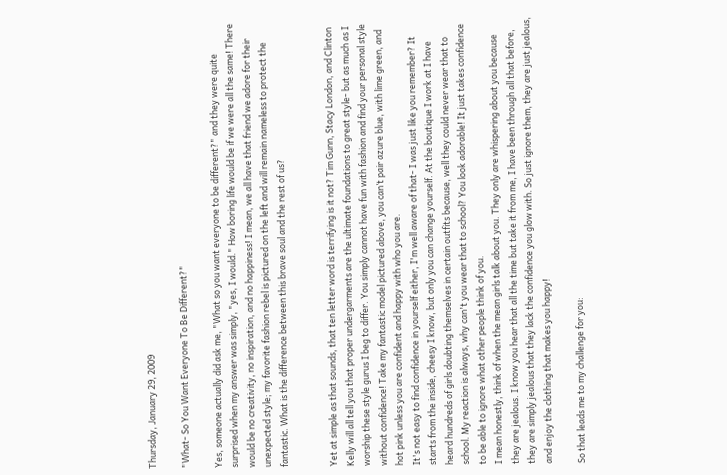Thursday, January 29, 2009

"What- So You Want Everyone To Be Different?"

Yes, someone actually did ask me, "What so you want everyone to be different?" and they were quite surprised when my answer was simply, "yes, I would." How boring life would be if we were all the same! There would be no creativity, no inspiration, and no happiness! I mean, we all have that friend we adore for their unexpected style; my favorite fashion rebel is pictured on the left and will remain nameless to protect the fantastic. What is the difference between this brave soul and the rest of us?


Yet at simple as that sounds, that ten letter word is terrifying is it not? Tim Gunn, Stacy London, and Clinton Kelly will all tell you that proper undergarments are the ultimate foundations to great style- but as much as I worship these style gurus I beg to differ. You simply cannot have fun with fashion and find your personal style without confidence! Take my fantastic model pictured above, you can’t pair azure blue, with lime green, and hot pink unless you are confident and happy with who you are.
It's not easy to find confidence in yourself either, I'm well aware of that- I was just like you remember? It starts from the inside, cheesy I know, but only you can change yourself. At the boutique I work at I have heard hundreds of girls doubting themselves in certain outfits because, well they could never wear that to school. My reaction is always, why can't you wear that to school? You look adorable! It just takes confidence to be able to ignore what other people think of you.
I mean honestly, think of when the mean girls talk about you. They only are whispering about you because they are jealous. I know you hear that all the time but take it from me, I have been through all that before, they are simply jealous that they lack the confidence you glow with. So just ignore them, they are just jealous, and enjoy the clothing that makes you happy!

So that leads me to my challenge for you: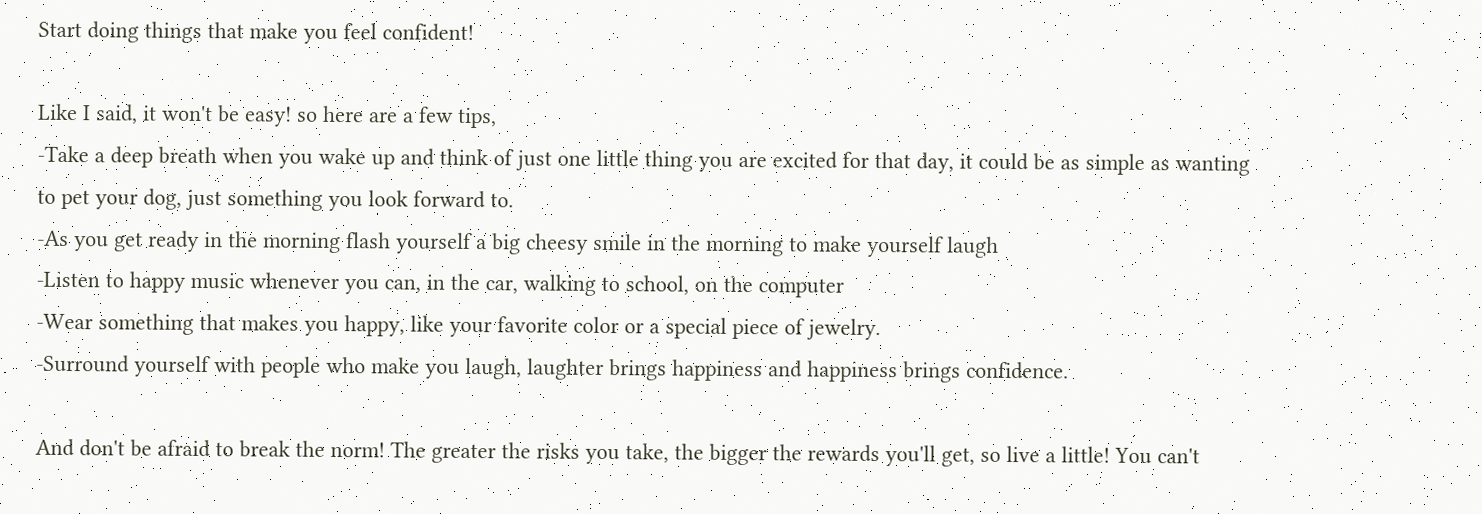Start doing things that make you feel confident!

Like I said, it won't be easy! so here are a few tips,
-Take a deep breath when you wake up and think of just one little thing you are excited for that day, it could be as simple as wanting to pet your dog, just something you look forward to.
-As you get ready in the morning flash yourself a big cheesy smile in the morning to make yourself laugh
-Listen to happy music whenever you can, in the car, walking to school, on the computer
-Wear something that makes you happy, like your favorite color or a special piece of jewelry.
-Surround yourself with people who make you laugh, laughter brings happiness and happiness brings confidence.

And don't be afraid to break the norm! The greater the risks you take, the bigger the rewards you'll get, so live a little! You can't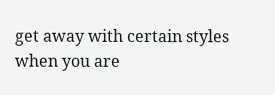get away with certain styles when you are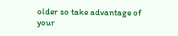older so take advantage of your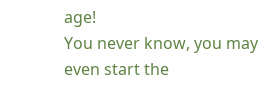age!
You never know, you may even start the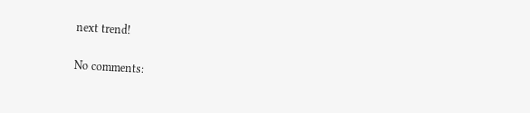next trend!

No comments: